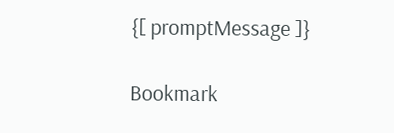{[ promptMessage ]}

Bookmark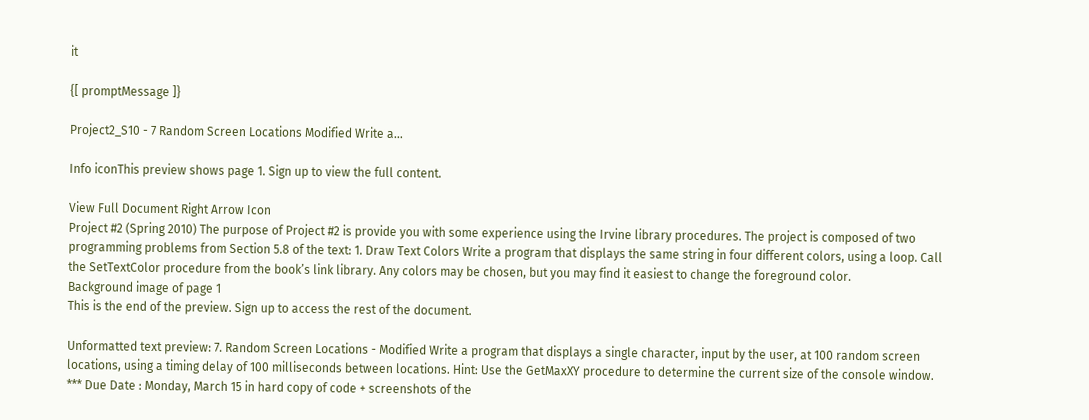it

{[ promptMessage ]}

Project2_S10 - 7 Random Screen Locations Modified Write a...

Info iconThis preview shows page 1. Sign up to view the full content.

View Full Document Right Arrow Icon
Project #2 (Spring 2010) The purpose of Project #2 is provide you with some experience using the Irvine library procedures. The project is composed of two programming problems from Section 5.8 of the text: 1. Draw Text Colors Write a program that displays the same string in four different colors, using a loop. Call the SetTextColor procedure from the book’s link library. Any colors may be chosen, but you may find it easiest to change the foreground color.
Background image of page 1
This is the end of the preview. Sign up to access the rest of the document.

Unformatted text preview: 7. Random Screen Locations - Modified Write a program that displays a single character, input by the user, at 100 random screen locations, using a timing delay of 100 milliseconds between locations. Hint: Use the GetMaxXY procedure to determine the current size of the console window. *** Due Date : Monday, March 15 in hard copy of code + screenshots of the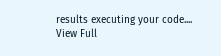results executing your code....
View Full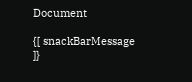Document

{[ snackBarMessage ]}